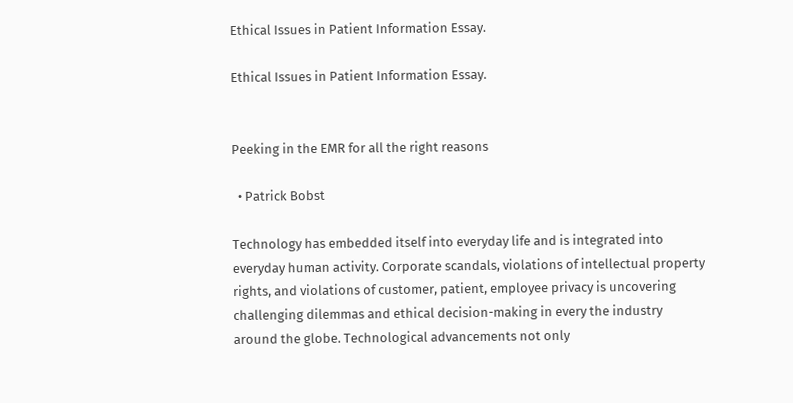Ethical Issues in Patient Information Essay.

Ethical Issues in Patient Information Essay.


Peeking in the EMR for all the right reasons

  • Patrick Bobst

Technology has embedded itself into everyday life and is integrated into everyday human activity. Corporate scandals, violations of intellectual property rights, and violations of customer, patient, employee privacy is uncovering challenging dilemmas and ethical decision-making in every the industry around the globe. Technological advancements not only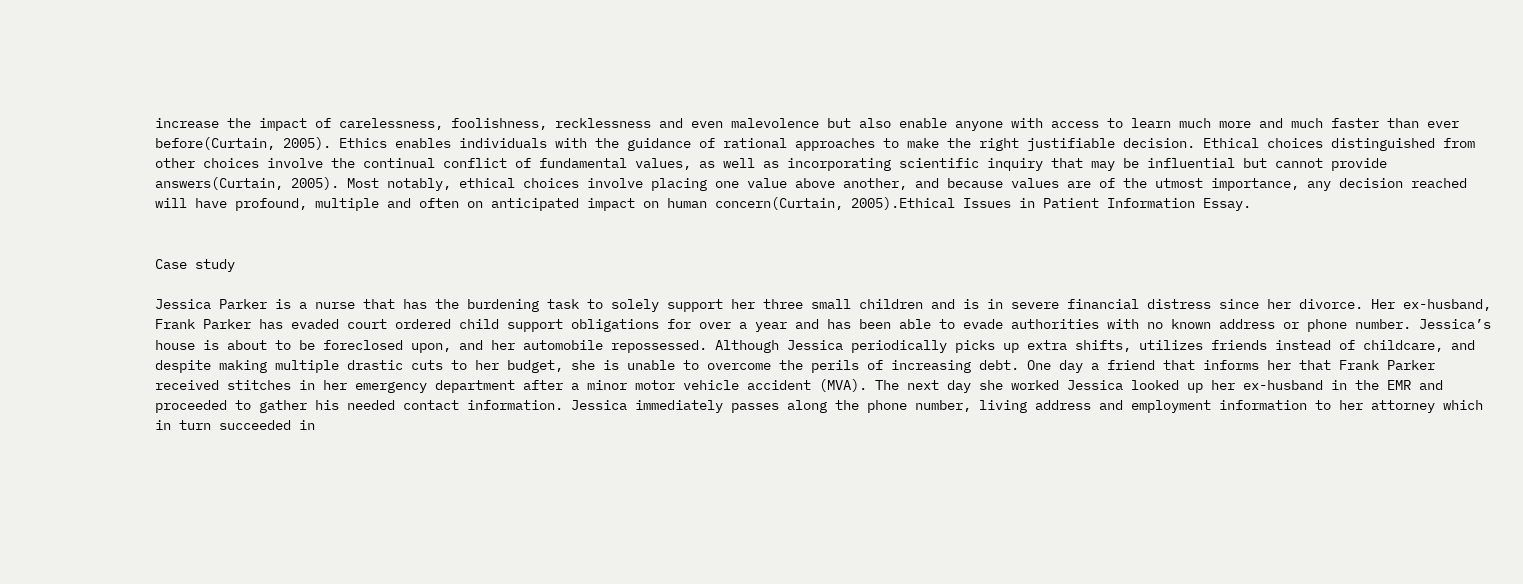increase the impact of carelessness, foolishness, recklessness and even malevolence but also enable anyone with access to learn much more and much faster than ever before(Curtain, 2005). Ethics enables individuals with the guidance of rational approaches to make the right justifiable decision. Ethical choices distinguished from other choices involve the continual conflict of fundamental values, as well as incorporating scientific inquiry that may be influential but cannot provide answers(Curtain, 2005). Most notably, ethical choices involve placing one value above another, and because values are of the utmost importance, any decision reached will have profound, multiple and often on anticipated impact on human concern(Curtain, 2005).Ethical Issues in Patient Information Essay.


Case study

Jessica Parker is a nurse that has the burdening task to solely support her three small children and is in severe financial distress since her divorce. Her ex-husband, Frank Parker has evaded court ordered child support obligations for over a year and has been able to evade authorities with no known address or phone number. Jessica’s house is about to be foreclosed upon, and her automobile repossessed. Although Jessica periodically picks up extra shifts, utilizes friends instead of childcare, and despite making multiple drastic cuts to her budget, she is unable to overcome the perils of increasing debt. One day a friend that informs her that Frank Parker received stitches in her emergency department after a minor motor vehicle accident (MVA). The next day she worked Jessica looked up her ex-husband in the EMR and proceeded to gather his needed contact information. Jessica immediately passes along the phone number, living address and employment information to her attorney which in turn succeeded in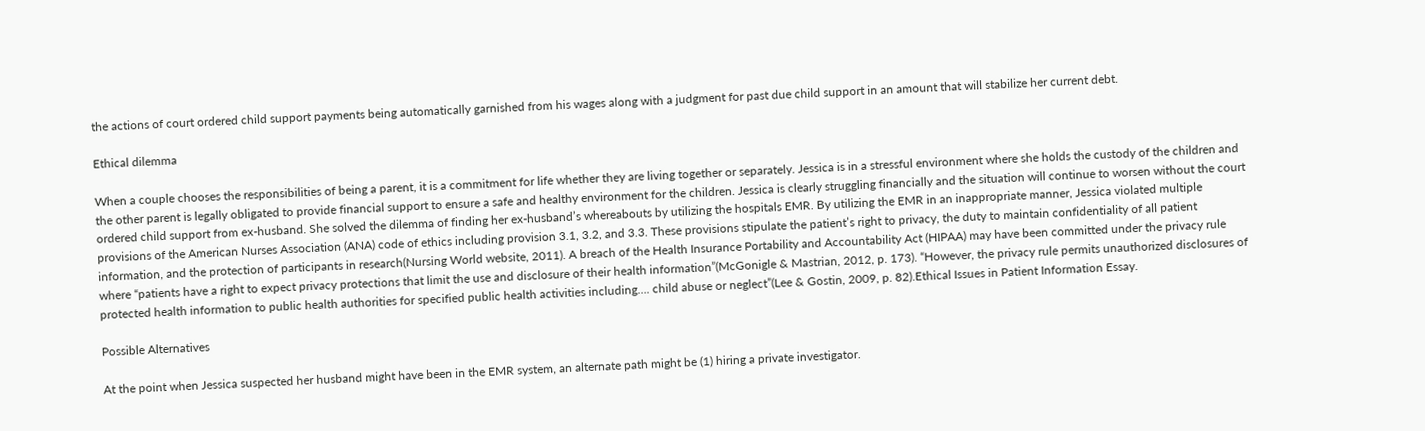the actions of court ordered child support payments being automatically garnished from his wages along with a judgment for past due child support in an amount that will stabilize her current debt.

Ethical dilemma

When a couple chooses the responsibilities of being a parent, it is a commitment for life whether they are living together or separately. Jessica is in a stressful environment where she holds the custody of the children and the other parent is legally obligated to provide financial support to ensure a safe and healthy environment for the children. Jessica is clearly struggling financially and the situation will continue to worsen without the court ordered child support from ex-husband. She solved the dilemma of finding her ex-husband’s whereabouts by utilizing the hospitals EMR. By utilizing the EMR in an inappropriate manner, Jessica violated multiple provisions of the American Nurses Association (ANA) code of ethics including provision 3.1, 3.2, and 3.3. These provisions stipulate the patient’s right to privacy, the duty to maintain confidentiality of all patient information, and the protection of participants in research(Nursing World website, 2011). A breach of the Health Insurance Portability and Accountability Act (HIPAA) may have been committed under the privacy rule where “patients have a right to expect privacy protections that limit the use and disclosure of their health information”(McGonigle & Mastrian, 2012, p. 173). “However, the privacy rule permits unauthorized disclosures of protected health information to public health authorities for specified public health activities including…. child abuse or neglect”(Lee & Gostin, 2009, p. 82).Ethical Issues in Patient Information Essay.

Possible Alternatives

At the point when Jessica suspected her husband might have been in the EMR system, an alternate path might be (1) hiring a private investigator.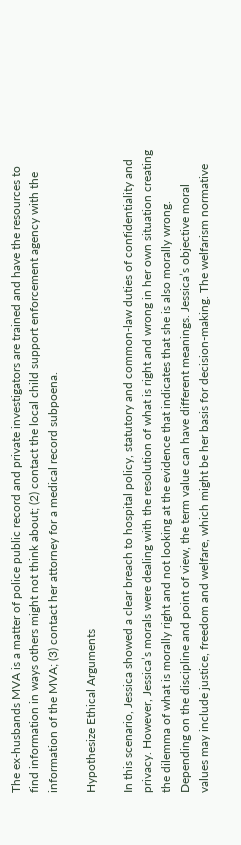The ex-husbands MVA is a matter of police public record and private investigators are trained and have the resources to find information in ways others might not think about; (2) contact the local child support enforcement agency with the information of the MVA; (3) contact her attorney for a medical record subpoena.

Hypothesize Ethical Arguments

In this scenario, Jessica showed a clear breach to hospital policy, statutory and common-law duties of confidentiality and privacy. However, Jessica’s morals were dealing with the resolution of what is right and wrong in her own situation creating the dilemma of what is morally right and not looking at the evidence that indicates that she is also morally wrong. Depending on the discipline and point of view, the term value can have different meanings. Jessica’s objective moral values may include justice, freedom and welfare, which might be her basis for decision-making. The welfarism normative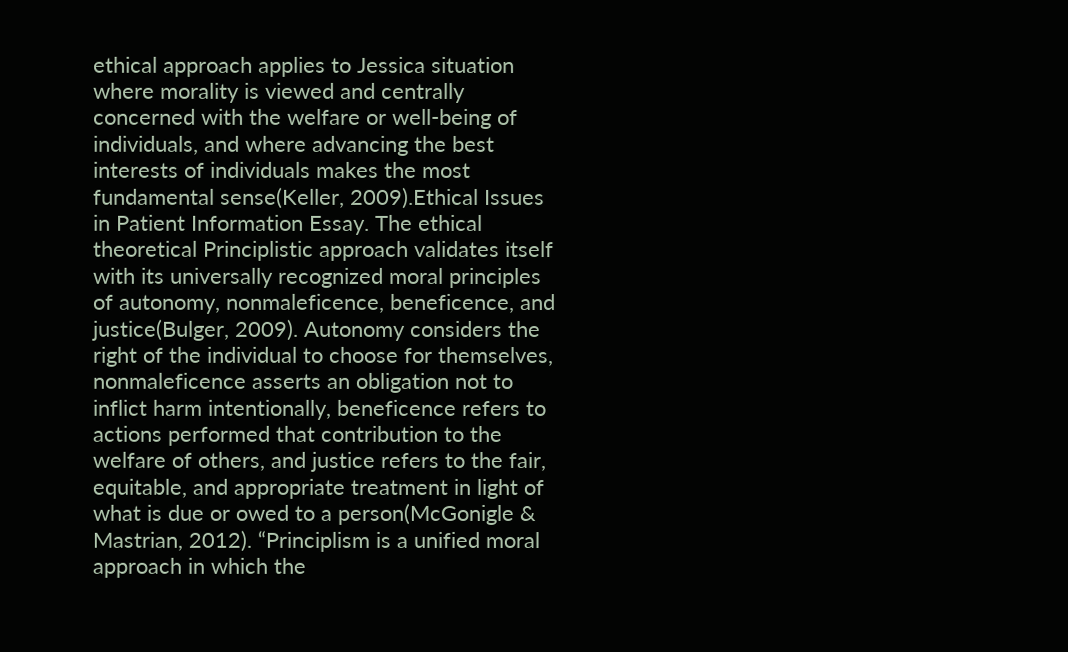ethical approach applies to Jessica situation where morality is viewed and centrally concerned with the welfare or well-being of individuals, and where advancing the best interests of individuals makes the most fundamental sense(Keller, 2009).Ethical Issues in Patient Information Essay. The ethical theoretical Principlistic approach validates itself with its universally recognized moral principles of autonomy, nonmaleficence, beneficence, and justice(Bulger, 2009). Autonomy considers the right of the individual to choose for themselves, nonmaleficence asserts an obligation not to inflict harm intentionally, beneficence refers to actions performed that contribution to the welfare of others, and justice refers to the fair, equitable, and appropriate treatment in light of what is due or owed to a person(McGonigle & Mastrian, 2012). “Principlism is a unified moral approach in which the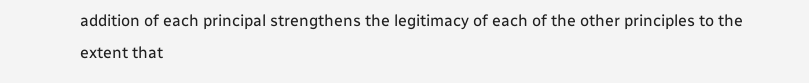addition of each principal strengthens the legitimacy of each of the other principles to the extent that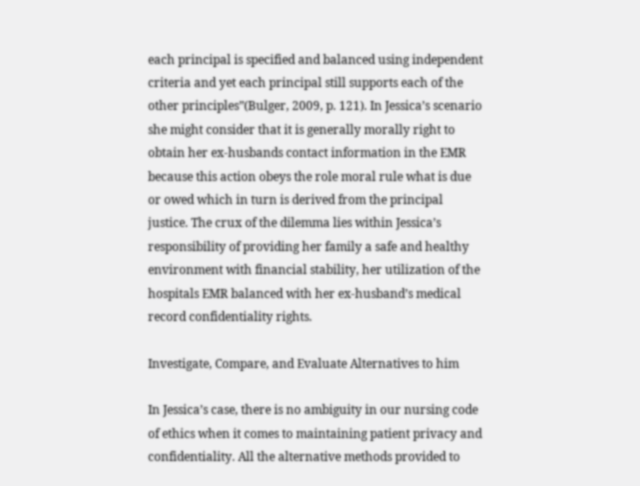each principal is specified and balanced using independent criteria and yet each principal still supports each of the other principles”(Bulger, 2009, p. 121). In Jessica’s scenario she might consider that it is generally morally right to obtain her ex-husbands contact information in the EMR because this action obeys the role moral rule what is due or owed which in turn is derived from the principal justice. The crux of the dilemma lies within Jessica’s responsibility of providing her family a safe and healthy environment with financial stability, her utilization of the hospitals EMR balanced with her ex-husband’s medical record confidentiality rights.

Investigate, Compare, and Evaluate Alternatives to him

In Jessica’s case, there is no ambiguity in our nursing code of ethics when it comes to maintaining patient privacy and confidentiality. All the alternative methods provided to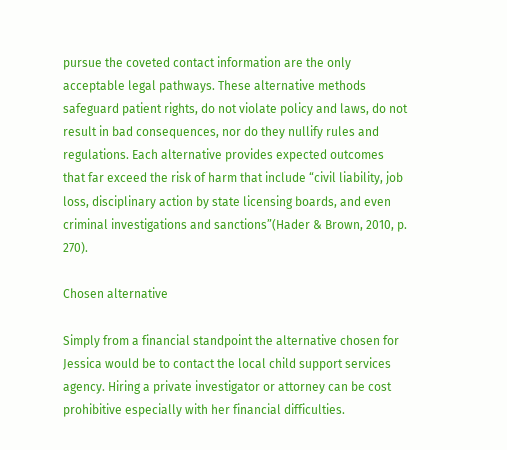pursue the coveted contact information are the only acceptable legal pathways. These alternative methods safeguard patient rights, do not violate policy and laws, do not result in bad consequences, nor do they nullify rules and regulations. Each alternative provides expected outcomes that far exceed the risk of harm that include “civil liability, job loss, disciplinary action by state licensing boards, and even criminal investigations and sanctions”(Hader & Brown, 2010, p. 270).

Chosen alternative

Simply from a financial standpoint the alternative chosen for Jessica would be to contact the local child support services agency. Hiring a private investigator or attorney can be cost prohibitive especially with her financial difficulties.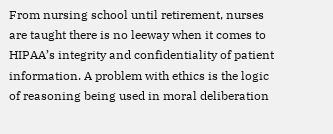From nursing school until retirement, nurses are taught there is no leeway when it comes to HIPAA’s integrity and confidentiality of patient information. A problem with ethics is the logic of reasoning being used in moral deliberation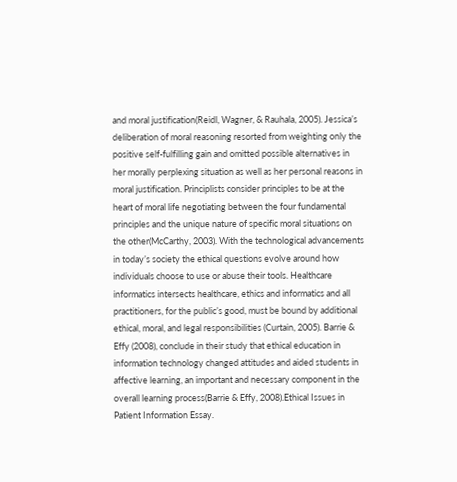and moral justification(Reidl, Wagner, & Rauhala, 2005). Jessica’s deliberation of moral reasoning resorted from weighting only the positive self-fulfilling gain and omitted possible alternatives in her morally perplexing situation as well as her personal reasons in moral justification. Principlists consider principles to be at the heart of moral life negotiating between the four fundamental principles and the unique nature of specific moral situations on the other(McCarthy, 2003). With the technological advancements in today’s society the ethical questions evolve around how individuals choose to use or abuse their tools. Healthcare informatics intersects healthcare, ethics and informatics and all practitioners, for the public’s good, must be bound by additional ethical, moral, and legal responsibilities (Curtain, 2005). Barrie & Effy (2008), conclude in their study that ethical education in information technology changed attitudes and aided students in affective learning, an important and necessary component in the overall learning process(Barrie & Effy, 2008).Ethical Issues in Patient Information Essay.